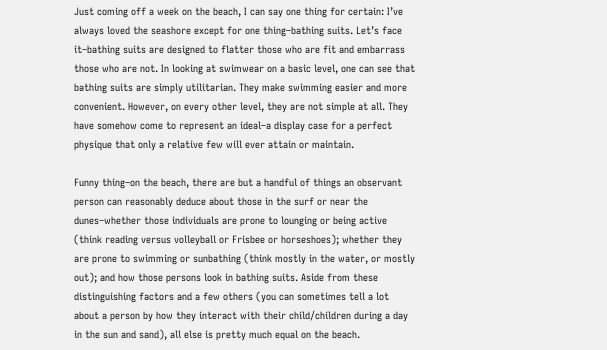Just coming off a week on the beach, I can say one thing for certain: I’ve always loved the seashore except for one thing–bathing suits. Let’s face it–bathing suits are designed to flatter those who are fit and embarrass those who are not. In looking at swimwear on a basic level, one can see that bathing suits are simply utilitarian. They make swimming easier and more convenient. However, on every other level, they are not simple at all. They have somehow come to represent an ideal–a display case for a perfect physique that only a relative few will ever attain or maintain.

Funny thing–on the beach, there are but a handful of things an observant person can reasonably deduce about those in the surf or near the dunes–whether those individuals are prone to lounging or being active (think reading versus volleyball or Frisbee or horseshoes); whether they are prone to swimming or sunbathing (think mostly in the water, or mostly out); and how those persons look in bathing suits. Aside from these distinguishing factors and a few others (you can sometimes tell a lot about a person by how they interact with their child/children during a day in the sun and sand), all else is pretty much equal on the beach.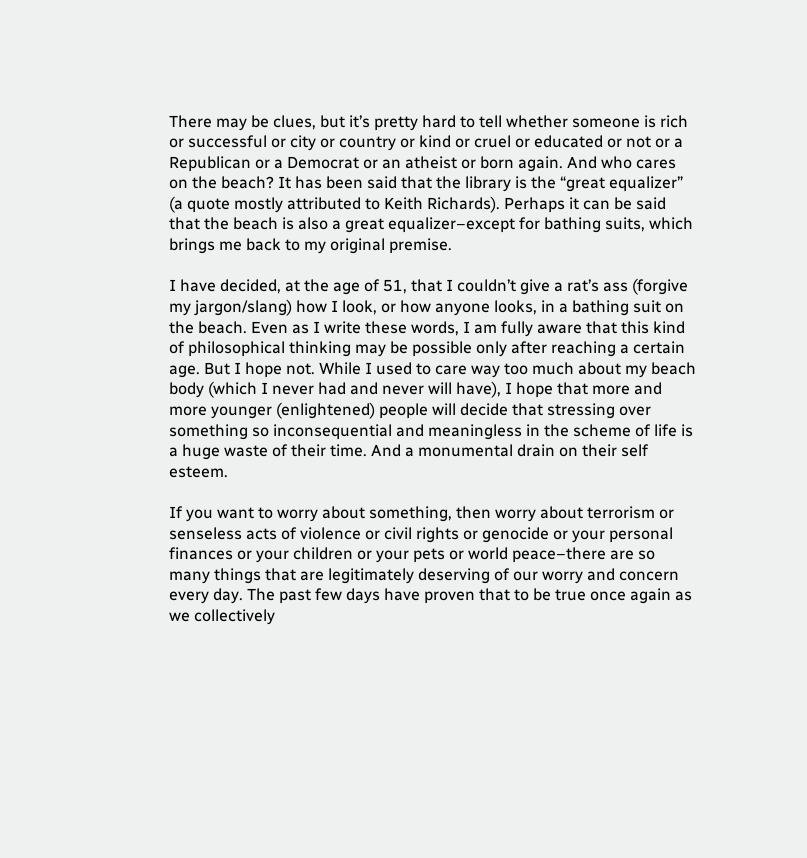There may be clues, but it’s pretty hard to tell whether someone is rich or successful or city or country or kind or cruel or educated or not or a Republican or a Democrat or an atheist or born again. And who cares on the beach? It has been said that the library is the “great equalizer” (a quote mostly attributed to Keith Richards). Perhaps it can be said that the beach is also a great equalizer–except for bathing suits, which brings me back to my original premise.

I have decided, at the age of 51, that I couldn’t give a rat’s ass (forgive my jargon/slang) how I look, or how anyone looks, in a bathing suit on the beach. Even as I write these words, I am fully aware that this kind of philosophical thinking may be possible only after reaching a certain age. But I hope not. While I used to care way too much about my beach body (which I never had and never will have), I hope that more and more younger (enlightened) people will decide that stressing over something so inconsequential and meaningless in the scheme of life is a huge waste of their time. And a monumental drain on their self esteem.

If you want to worry about something, then worry about terrorism or senseless acts of violence or civil rights or genocide or your personal finances or your children or your pets or world peace–there are so many things that are legitimately deserving of our worry and concern every day. The past few days have proven that to be true once again as we collectively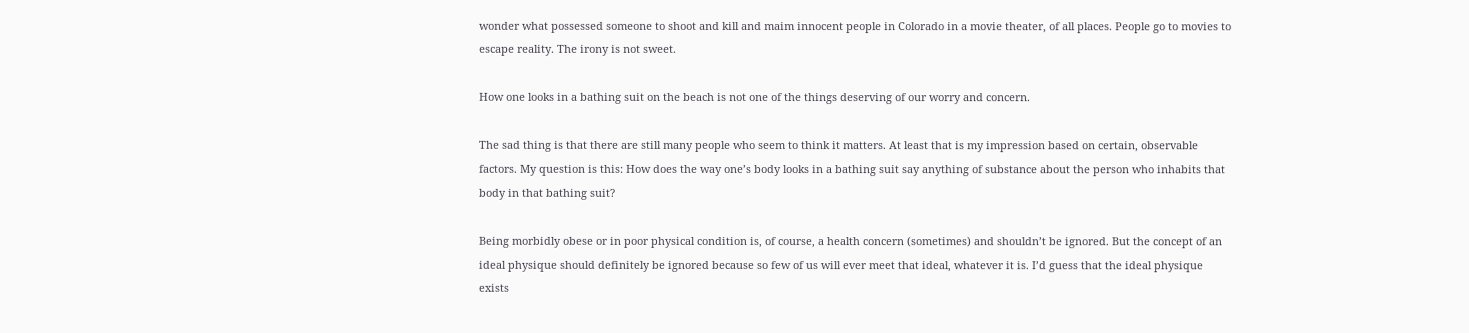wonder what possessed someone to shoot and kill and maim innocent people in Colorado in a movie theater, of all places. People go to movies to escape reality. The irony is not sweet.

How one looks in a bathing suit on the beach is not one of the things deserving of our worry and concern.

The sad thing is that there are still many people who seem to think it matters. At least that is my impression based on certain, observable factors. My question is this: How does the way one’s body looks in a bathing suit say anything of substance about the person who inhabits that body in that bathing suit?

Being morbidly obese or in poor physical condition is, of course, a health concern (sometimes) and shouldn’t be ignored. But the concept of an ideal physique should definitely be ignored because so few of us will ever meet that ideal, whatever it is. I’d guess that the ideal physique exists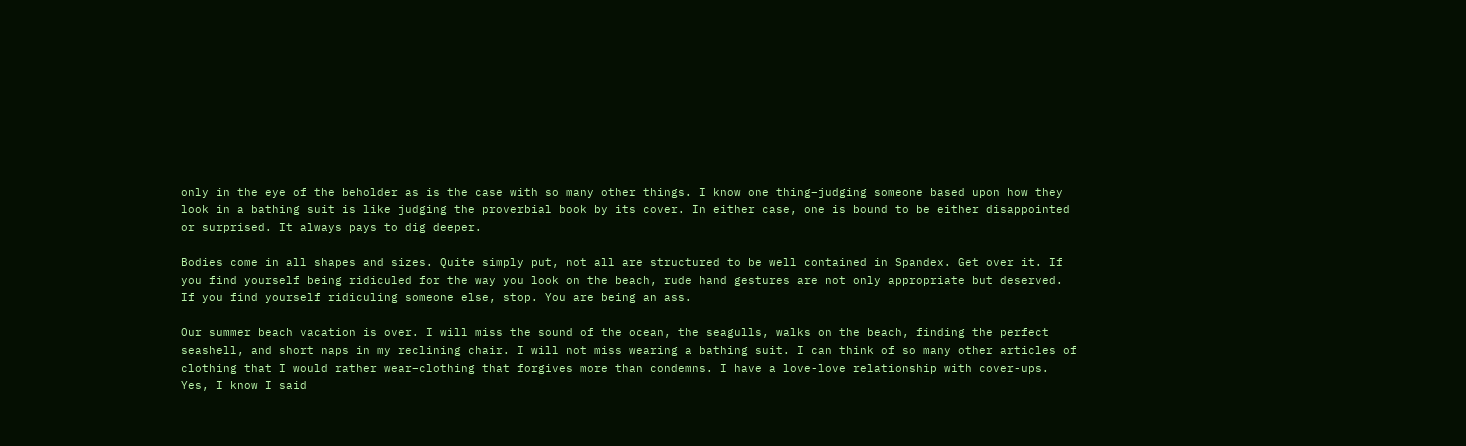only in the eye of the beholder as is the case with so many other things. I know one thing–judging someone based upon how they look in a bathing suit is like judging the proverbial book by its cover. In either case, one is bound to be either disappointed or surprised. It always pays to dig deeper.

Bodies come in all shapes and sizes. Quite simply put, not all are structured to be well contained in Spandex. Get over it. If you find yourself being ridiculed for the way you look on the beach, rude hand gestures are not only appropriate but deserved. If you find yourself ridiculing someone else, stop. You are being an ass.

Our summer beach vacation is over. I will miss the sound of the ocean, the seagulls, walks on the beach, finding the perfect seashell, and short naps in my reclining chair. I will not miss wearing a bathing suit. I can think of so many other articles of clothing that I would rather wear–clothing that forgives more than condemns. I have a love-love relationship with cover-ups. Yes, I know I said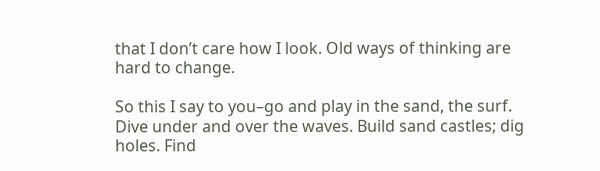that I don’t care how I look. Old ways of thinking are hard to change.

So this I say to you–go and play in the sand, the surf. Dive under and over the waves. Build sand castles; dig holes. Find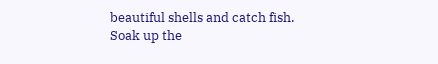beautiful shells and catch fish. Soak up the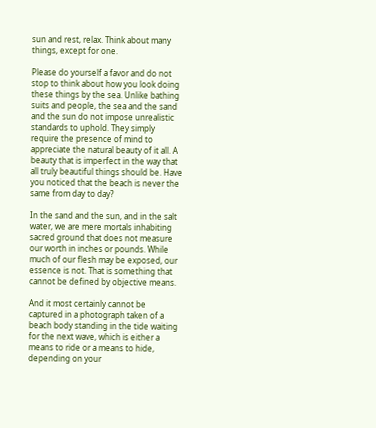sun and rest, relax. Think about many things, except for one.

Please do yourself a favor and do not stop to think about how you look doing these things by the sea. Unlike bathing suits and people, the sea and the sand and the sun do not impose unrealistic standards to uphold. They simply require the presence of mind to appreciate the natural beauty of it all. A beauty that is imperfect in the way that all truly beautiful things should be. Have you noticed that the beach is never the same from day to day?

In the sand and the sun, and in the salt water, we are mere mortals inhabiting sacred ground that does not measure our worth in inches or pounds. While much of our flesh may be exposed, our essence is not. That is something that cannot be defined by objective means.

And it most certainly cannot be captured in a photograph taken of a beach body standing in the tide waiting for the next wave, which is either a means to ride or a means to hide, depending on your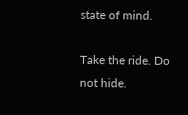state of mind.

Take the ride. Do not hide.